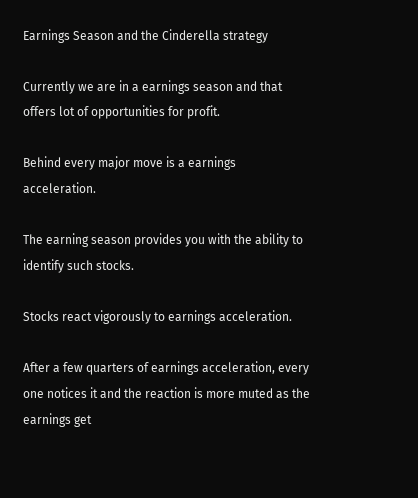Earnings Season and the Cinderella strategy

Currently we are in a earnings season and that offers lot of opportunities for profit.

Behind every major move is a earnings acceleration.

The earning season provides you with the ability to identify such stocks.

Stocks react vigorously to earnings acceleration.

After a few quarters of earnings acceleration, every one notices it and the reaction is more muted as the earnings get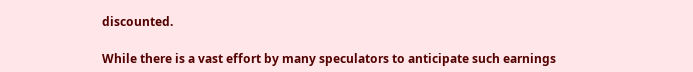discounted.

While there is a vast effort by many speculators to anticipate such earnings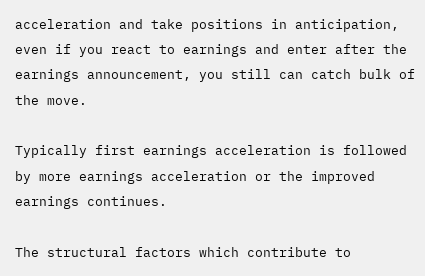acceleration and take positions in anticipation, even if you react to earnings and enter after the earnings announcement, you still can catch bulk of the move.

Typically first earnings acceleration is followed by more earnings acceleration or the improved earnings continues.

The structural factors which contribute to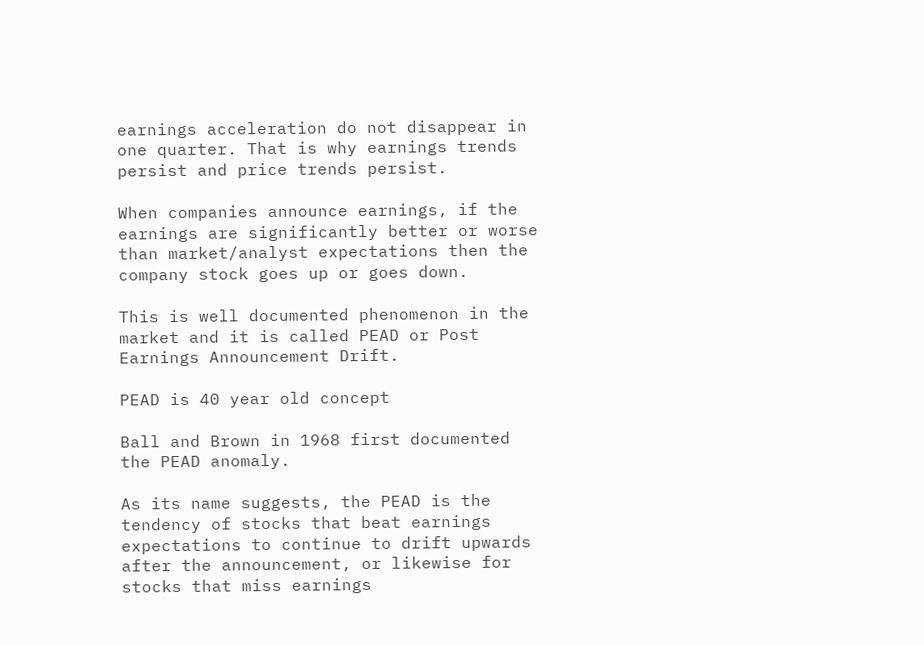earnings acceleration do not disappear in one quarter. That is why earnings trends persist and price trends persist.

When companies announce earnings, if the earnings are significantly better or worse than market/analyst expectations then the company stock goes up or goes down.

This is well documented phenomenon in the market and it is called PEAD or Post Earnings Announcement Drift.

PEAD is 40 year old concept

Ball and Brown in 1968 first documented the PEAD anomaly.

As its name suggests, the PEAD is the tendency of stocks that beat earnings expectations to continue to drift upwards after the announcement, or likewise for stocks that miss earnings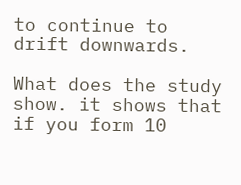to continue to drift downwards.

What does the study show. it shows that if you form 10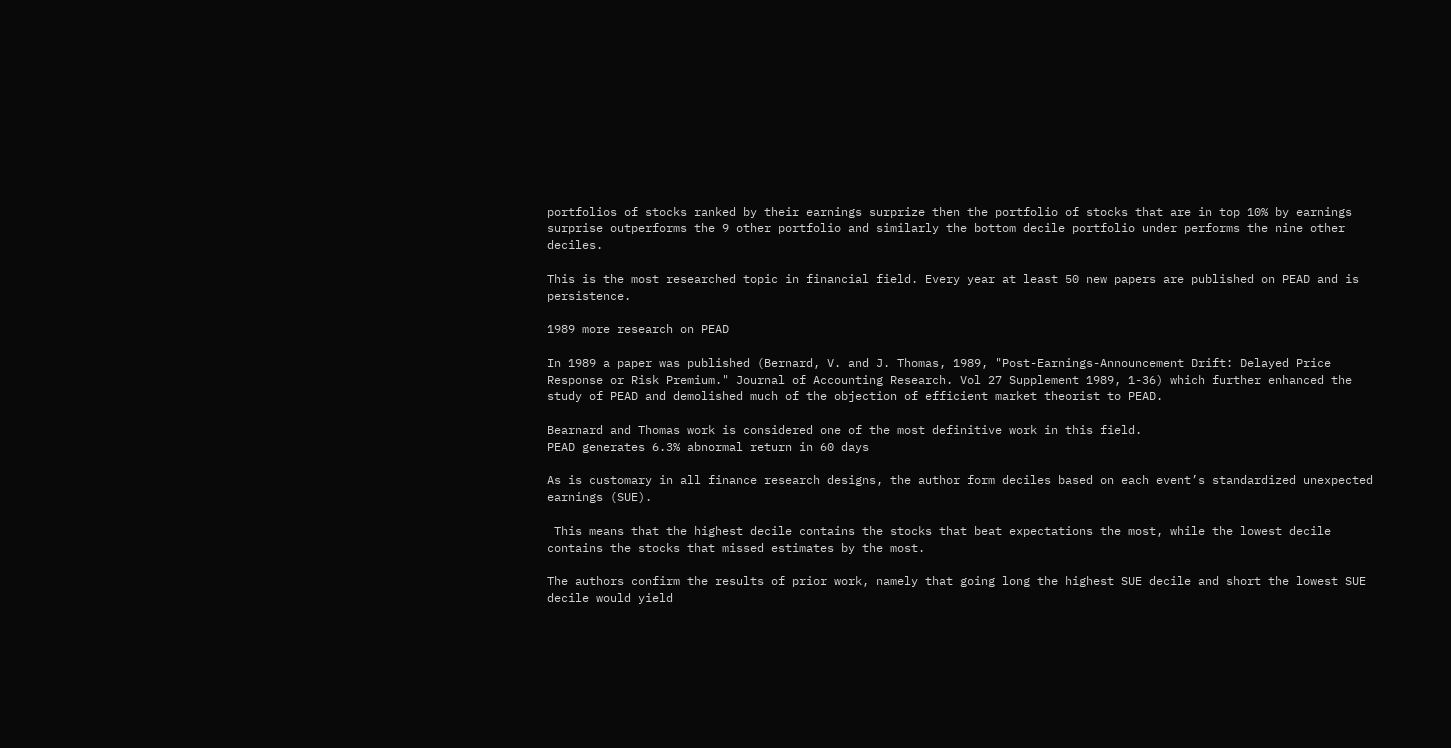portfolios of stocks ranked by their earnings surprize then the portfolio of stocks that are in top 10% by earnings surprise outperforms the 9 other portfolio and similarly the bottom decile portfolio under performs the nine other deciles.

This is the most researched topic in financial field. Every year at least 50 new papers are published on PEAD and is persistence.

1989 more research on PEAD

In 1989 a paper was published (Bernard, V. and J. Thomas, 1989, "Post-Earnings-Announcement Drift: Delayed Price Response or Risk Premium." Journal of Accounting Research. Vol 27 Supplement 1989, 1-36) which further enhanced the study of PEAD and demolished much of the objection of efficient market theorist to PEAD.

Bearnard and Thomas work is considered one of the most definitive work in this field.
PEAD generates 6.3% abnormal return in 60 days

As is customary in all finance research designs, the author form deciles based on each event’s standardized unexpected earnings (SUE).

 This means that the highest decile contains the stocks that beat expectations the most, while the lowest decile contains the stocks that missed estimates by the most.

The authors confirm the results of prior work, namely that going long the highest SUE decile and short the lowest SUE decile would yield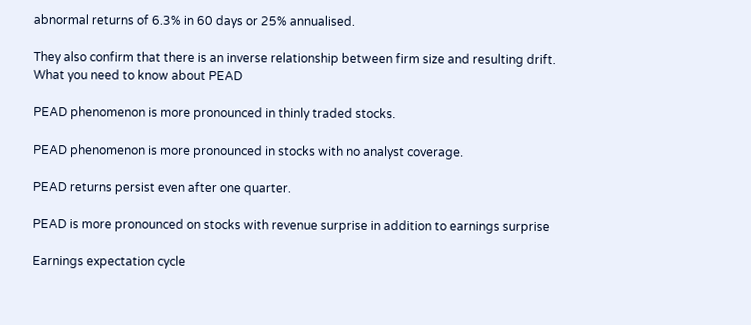abnormal returns of 6.3% in 60 days or 25% annualised.

They also confirm that there is an inverse relationship between firm size and resulting drift.
What you need to know about PEAD

PEAD phenomenon is more pronounced in thinly traded stocks.

PEAD phenomenon is more pronounced in stocks with no analyst coverage.

PEAD returns persist even after one quarter.

PEAD is more pronounced on stocks with revenue surprise in addition to earnings surprise

Earnings expectation cycle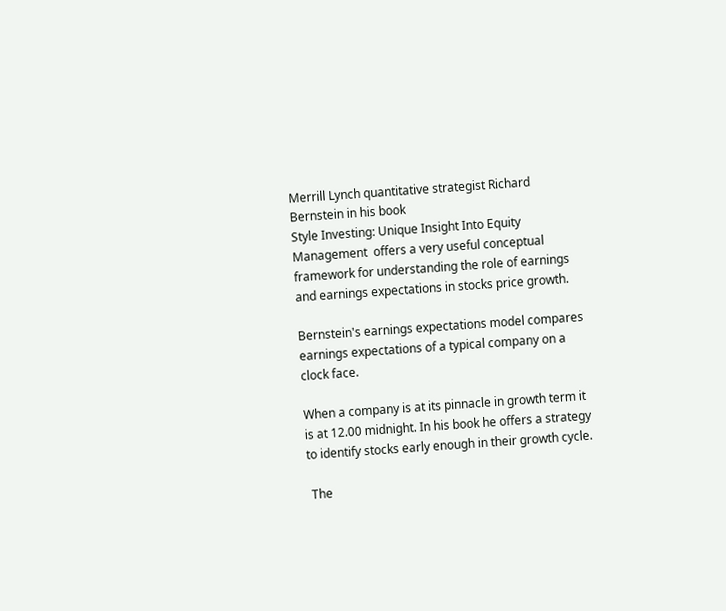Merrill Lynch quantitative strategist Richard Bernstein in his book
Style Investing: Unique Insight Into Equity Management  offers a very useful conceptual framework for understanding the role of earnings and earnings expectations in stocks price growth.

Bernstein's earnings expectations model compares earnings expectations of a typical company on a clock face.

When a company is at its pinnacle in growth term it is at 12.00 midnight. In his book he offers a strategy to identify stocks early enough in their growth cycle.

 The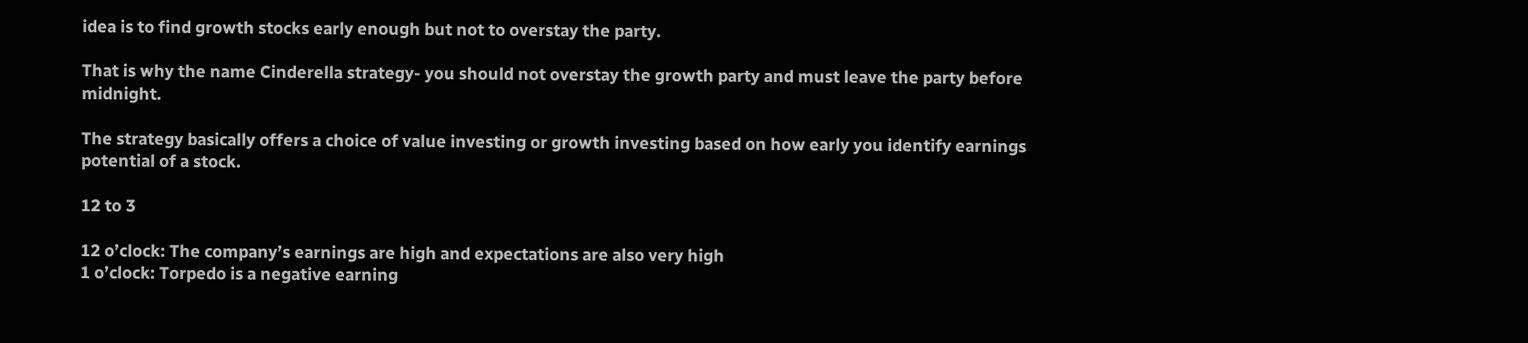idea is to find growth stocks early enough but not to overstay the party.

That is why the name Cinderella strategy- you should not overstay the growth party and must leave the party before midnight.

The strategy basically offers a choice of value investing or growth investing based on how early you identify earnings potential of a stock.

12 to 3

12 o’clock: The company’s earnings are high and expectations are also very high
1 o’clock: Torpedo is a negative earning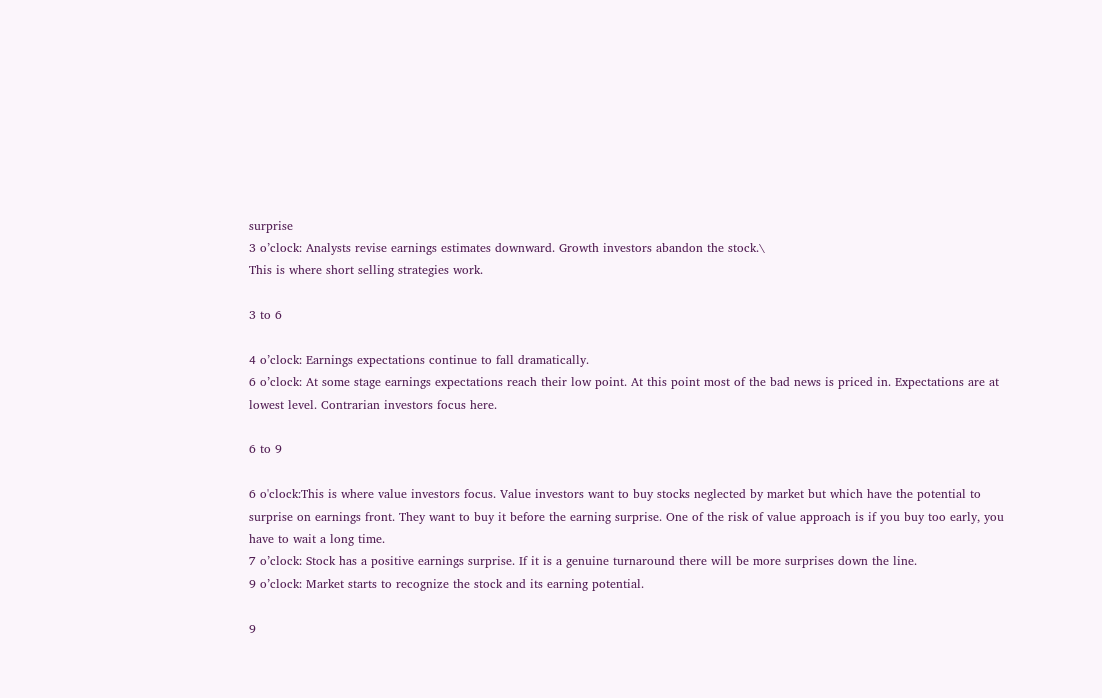surprise
3 o’clock: Analysts revise earnings estimates downward. Growth investors abandon the stock.\
This is where short selling strategies work.

3 to 6

4 o’clock: Earnings expectations continue to fall dramatically.
6 o’clock: At some stage earnings expectations reach their low point. At this point most of the bad news is priced in. Expectations are at lowest level. Contrarian investors focus here.

6 to 9

6 o'clock:This is where value investors focus. Value investors want to buy stocks neglected by market but which have the potential to surprise on earnings front. They want to buy it before the earning surprise. One of the risk of value approach is if you buy too early, you have to wait a long time.
7 o’clock: Stock has a positive earnings surprise. If it is a genuine turnaround there will be more surprises down the line.
9 o’clock: Market starts to recognize the stock and its earning potential.

9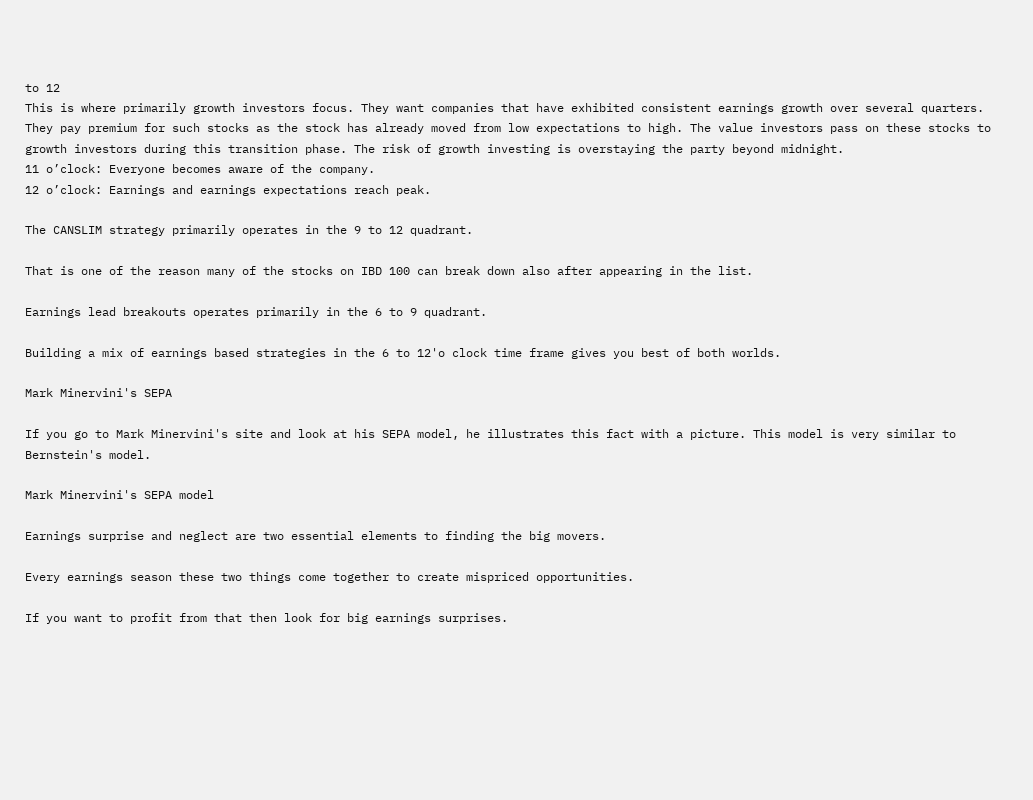to 12
This is where primarily growth investors focus. They want companies that have exhibited consistent earnings growth over several quarters. They pay premium for such stocks as the stock has already moved from low expectations to high. The value investors pass on these stocks to growth investors during this transition phase. The risk of growth investing is overstaying the party beyond midnight.
11 o’clock: Everyone becomes aware of the company.
12 o’clock: Earnings and earnings expectations reach peak.

The CANSLIM strategy primarily operates in the 9 to 12 quadrant.

That is one of the reason many of the stocks on IBD 100 can break down also after appearing in the list.

Earnings lead breakouts operates primarily in the 6 to 9 quadrant.

Building a mix of earnings based strategies in the 6 to 12'o clock time frame gives you best of both worlds.

Mark Minervini's SEPA

If you go to Mark Minervini's site and look at his SEPA model, he illustrates this fact with a picture. This model is very similar to Bernstein's model.

Mark Minervini's SEPA model

Earnings surprise and neglect are two essential elements to finding the big movers.

Every earnings season these two things come together to create mispriced opportunities.

If you want to profit from that then look for big earnings surprises.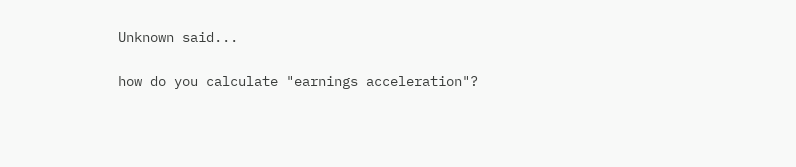Unknown said...

how do you calculate "earnings acceleration"?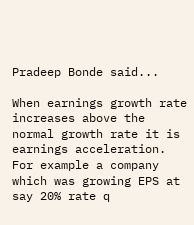Pradeep Bonde said...

When earnings growth rate increases above the normal growth rate it is earnings acceleration. For example a company which was growing EPS at say 20% rate q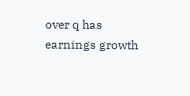over q has earnings growth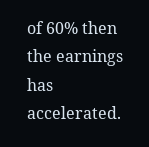of 60% then the earnings has accelerated.